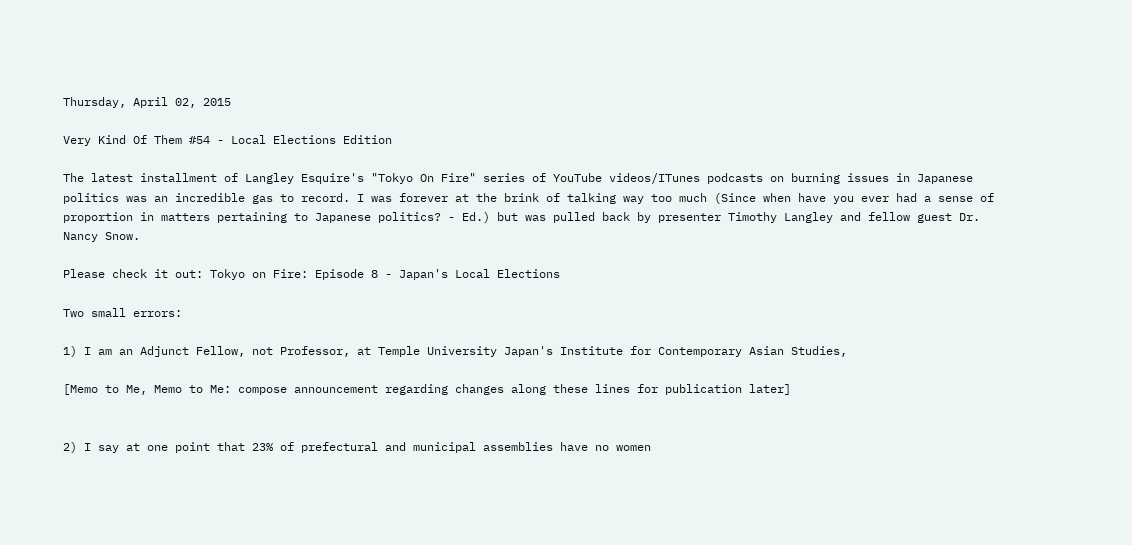Thursday, April 02, 2015

Very Kind Of Them #54 - Local Elections Edition

The latest installment of Langley Esquire's "Tokyo On Fire" series of YouTube videos/ITunes podcasts on burning issues in Japanese politics was an incredible gas to record. I was forever at the brink of talking way too much (Since when have you ever had a sense of proportion in matters pertaining to Japanese politics? - Ed.) but was pulled back by presenter Timothy Langley and fellow guest Dr. Nancy Snow.

Please check it out: Tokyo on Fire: Episode 8 - Japan's Local Elections

Two small errors:

1) I am an Adjunct Fellow, not Professor, at Temple University Japan's Institute for Contemporary Asian Studies,

[Memo to Me, Memo to Me: compose announcement regarding changes along these lines for publication later]


2) I say at one point that 23% of prefectural and municipal assemblies have no women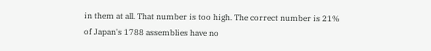in them at all. That number is too high. The correct number is 21% of Japan's 1788 assemblies have no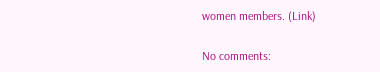women members. (Link)

No comments: